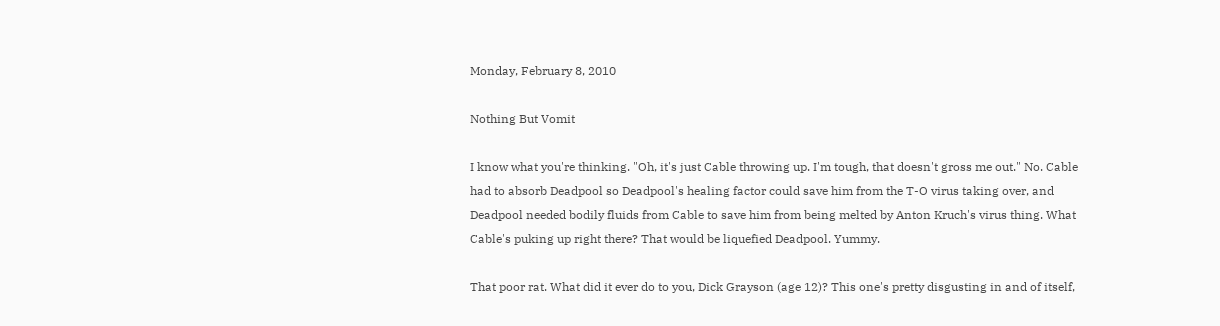Monday, February 8, 2010

Nothing But Vomit

I know what you're thinking. "Oh, it's just Cable throwing up. I'm tough, that doesn't gross me out." No. Cable had to absorb Deadpool so Deadpool's healing factor could save him from the T-O virus taking over, and Deadpool needed bodily fluids from Cable to save him from being melted by Anton Kruch's virus thing. What Cable's puking up right there? That would be liquefied Deadpool. Yummy.

That poor rat. What did it ever do to you, Dick Grayson (age 12)? This one's pretty disgusting in and of itself,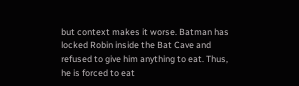but context makes it worse. Batman has locked Robin inside the Bat Cave and refused to give him anything to eat. Thus, he is forced to eat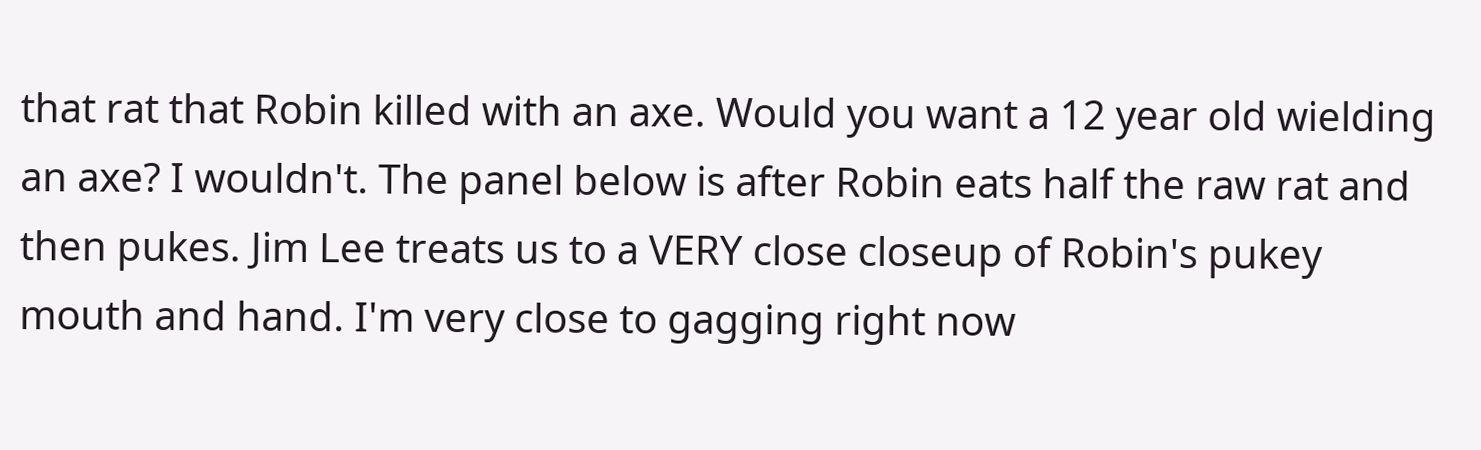that rat that Robin killed with an axe. Would you want a 12 year old wielding an axe? I wouldn't. The panel below is after Robin eats half the raw rat and then pukes. Jim Lee treats us to a VERY close closeup of Robin's pukey mouth and hand. I'm very close to gagging right now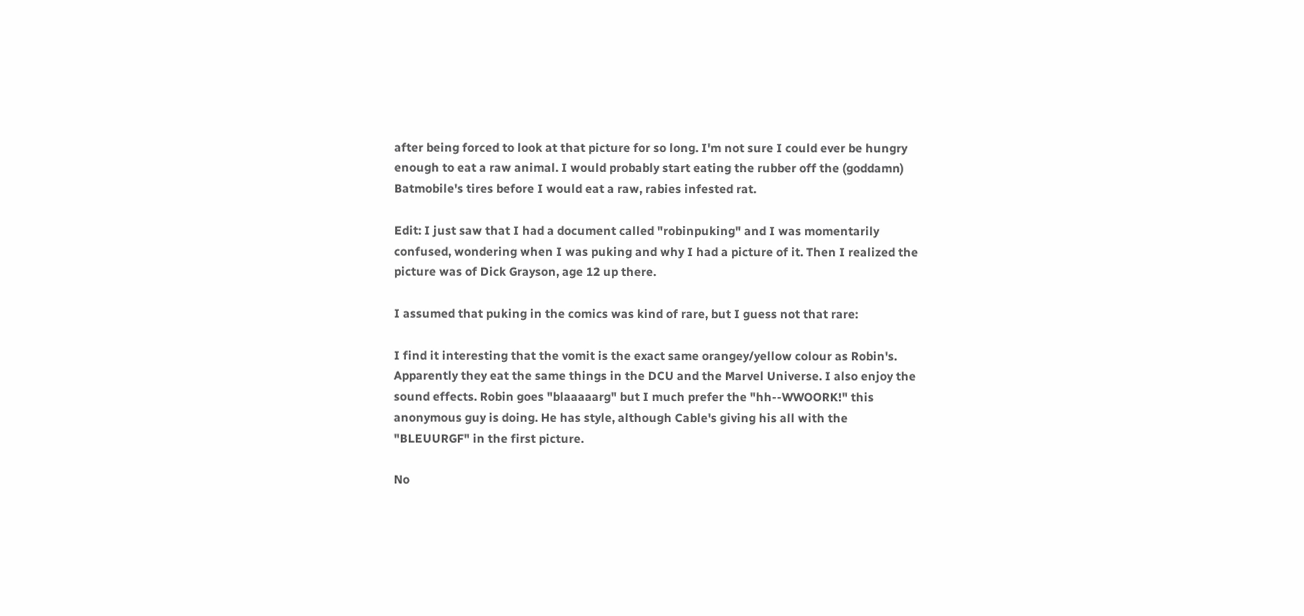after being forced to look at that picture for so long. I'm not sure I could ever be hungry enough to eat a raw animal. I would probably start eating the rubber off the (goddamn) Batmobile's tires before I would eat a raw, rabies infested rat.

Edit: I just saw that I had a document called "robinpuking" and I was momentarily confused, wondering when I was puking and why I had a picture of it. Then I realized the picture was of Dick Grayson, age 12 up there.

I assumed that puking in the comics was kind of rare, but I guess not that rare:

I find it interesting that the vomit is the exact same orangey/yellow colour as Robin's. Apparently they eat the same things in the DCU and the Marvel Universe. I also enjoy the sound effects. Robin goes "blaaaaarg" but I much prefer the "hh--WWOORK!" this anonymous guy is doing. He has style, although Cable's giving his all with the "BLEUURGF" in the first picture.

No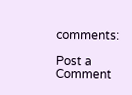comments:

Post a Comment